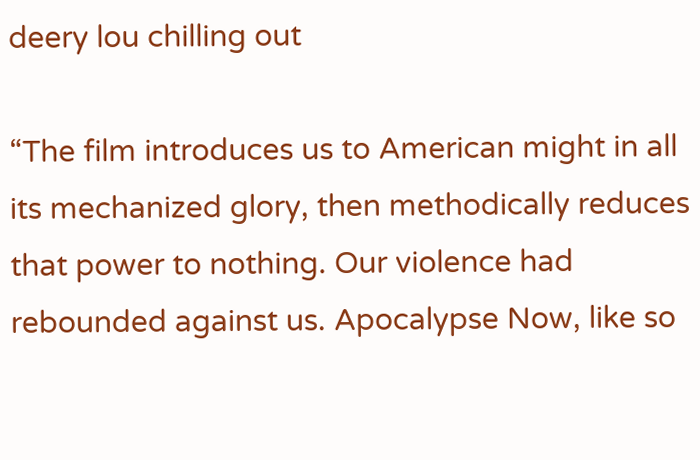deery lou chilling out

“The film introduces us to American might in all its mechanized glory, then methodically reduces that power to nothing. Our violence had rebounded against us. Apocalypse Now, like so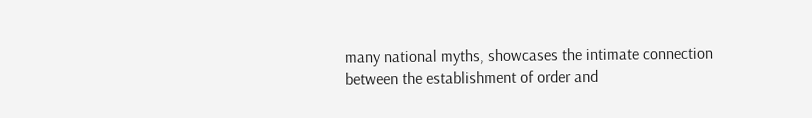many national myths, showcases the intimate connection between the establishment of order and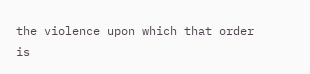the violence upon which that order is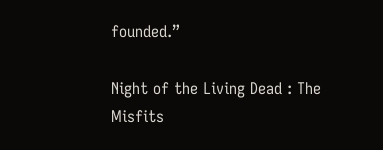founded.”

Night of the Living Dead : The Misfits